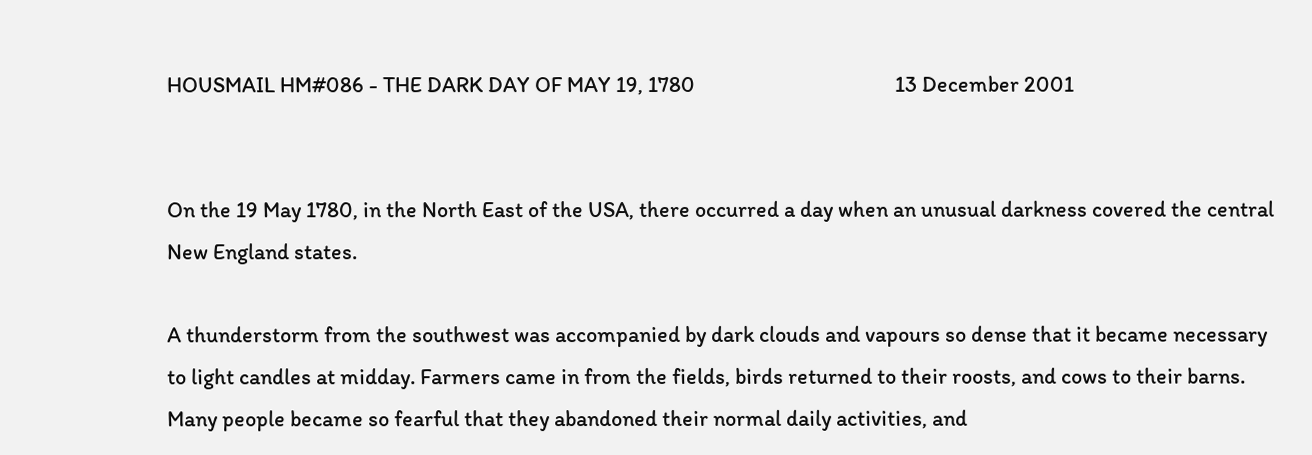HOUSMAIL HM#086 - THE DARK DAY OF MAY 19, 1780                                        13 December 2001


On the 19 May 1780, in the North East of the USA, there occurred a day when an unusual darkness covered the central New England states.

A thunderstorm from the southwest was accompanied by dark clouds and vapours so dense that it became necessary to light candles at midday. Farmers came in from the fields, birds returned to their roosts, and cows to their barns. Many people became so fearful that they abandoned their normal daily activities, and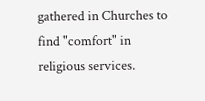gathered in Churches to find "comfort" in religious services.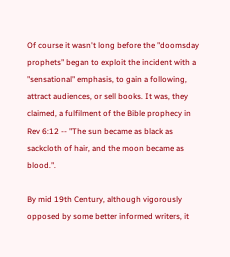Of course it wasn't long before the "doomsday prophets" began to exploit the incident with a "sensational" emphasis, to gain a following, attract audiences, or sell books. It was, they claimed, a fulfilment of the Bible prophecy in Rev 6:12 -- "The sun became as black as sackcloth of hair, and the moon became as blood.".

By mid 19th Century, although vigorously opposed by some better informed writers, it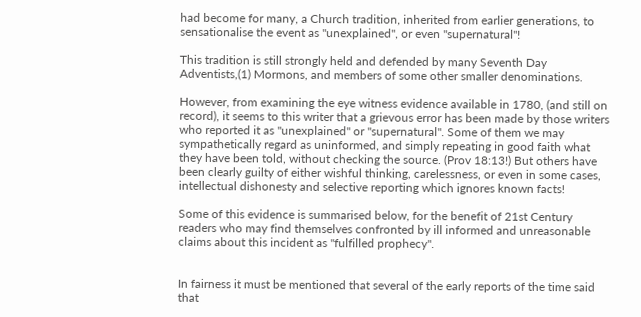had become for many, a Church tradition, inherited from earlier generations, to sensationalise the event as "unexplained", or even "supernatural"!

This tradition is still strongly held and defended by many Seventh Day Adventists,(1) Mormons, and members of some other smaller denominations.

However, from examining the eye witness evidence available in 1780, (and still on record), it seems to this writer that a grievous error has been made by those writers who reported it as "unexplained" or "supernatural". Some of them we may sympathetically regard as uninformed, and simply repeating in good faith what they have been told, without checking the source. (Prov 18:13!) But others have been clearly guilty of either wishful thinking, carelessness, or even in some cases, intellectual dishonesty and selective reporting which ignores known facts!

Some of this evidence is summarised below, for the benefit of 21st Century readers who may find themselves confronted by ill informed and unreasonable claims about this incident as "fulfilled prophecy".


In fairness it must be mentioned that several of the early reports of the time said that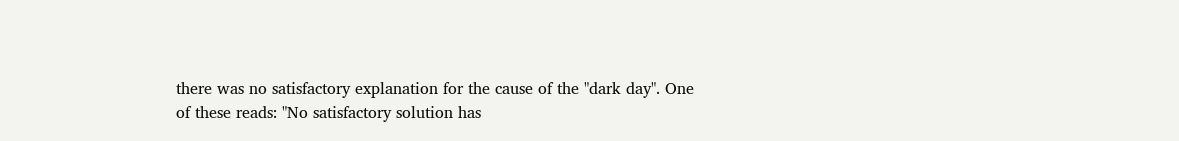there was no satisfactory explanation for the cause of the "dark day". One of these reads: "No satisfactory solution has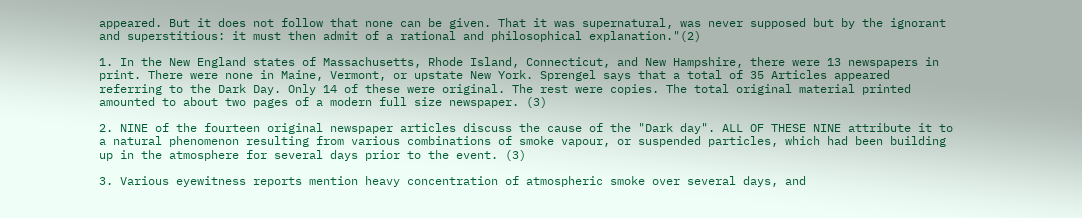appeared. But it does not follow that none can be given. That it was supernatural, was never supposed but by the ignorant and superstitious: it must then admit of a rational and philosophical explanation."(2)

1. In the New England states of Massachusetts, Rhode Island, Connecticut, and New Hampshire, there were 13 newspapers in print. There were none in Maine, Vermont, or upstate New York. Sprengel says that a total of 35 Articles appeared referring to the Dark Day. Only 14 of these were original. The rest were copies. The total original material printed amounted to about two pages of a modern full size newspaper. (3)

2. NINE of the fourteen original newspaper articles discuss the cause of the "Dark day". ALL OF THESE NINE attribute it to a natural phenomenon resulting from various combinations of smoke vapour, or suspended particles, which had been building up in the atmosphere for several days prior to the event. (3)

3. Various eyewitness reports mention heavy concentration of atmospheric smoke over several days, and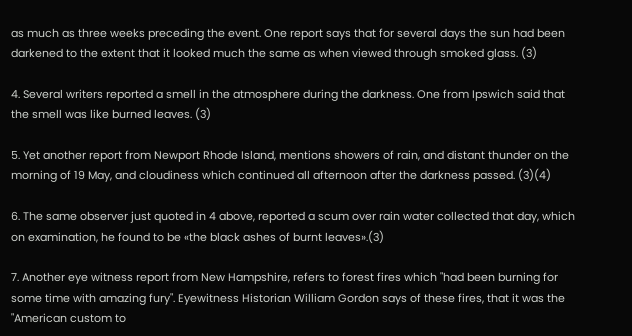as much as three weeks preceding the event. One report says that for several days the sun had been darkened to the extent that it looked much the same as when viewed through smoked glass. (3)

4. Several writers reported a smell in the atmosphere during the darkness. One from Ipswich said that the smell was like burned leaves. (3)

5. Yet another report from Newport Rhode Island, mentions showers of rain, and distant thunder on the morning of 19 May, and cloudiness which continued all afternoon after the darkness passed. (3)(4)

6. The same observer just quoted in 4 above, reported a scum over rain water collected that day, which on examination, he found to be «the black ashes of burnt leaves».(3)

7. Another eye witness report from New Hampshire, refers to forest fires which "had been burning for some time with amazing fury". Eyewitness Historian William Gordon says of these fires, that it was the "American custom to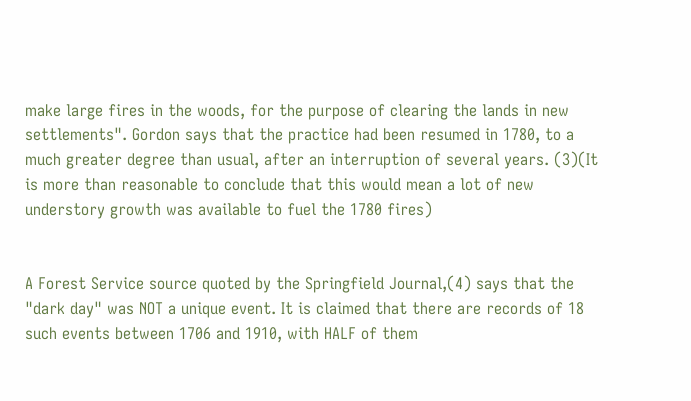make large fires in the woods, for the purpose of clearing the lands in new settlements". Gordon says that the practice had been resumed in 1780, to a much greater degree than usual, after an interruption of several years. (3)(It is more than reasonable to conclude that this would mean a lot of new understory growth was available to fuel the 1780 fires)


A Forest Service source quoted by the Springfield Journal,(4) says that the "dark day" was NOT a unique event. It is claimed that there are records of 18 such events between 1706 and 1910, with HALF of them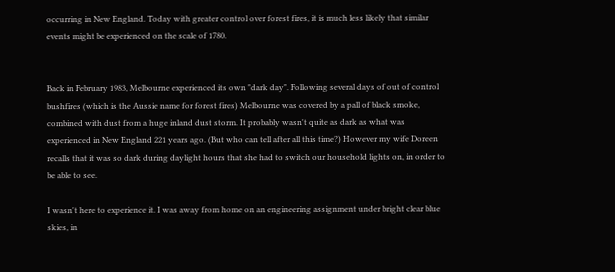occurring in New England. Today with greater control over forest fires, it is much less likely that similar events might be experienced on the scale of 1780.


Back in February 1983, Melbourne experienced its own "dark day". Following several days of out of control bushfires (which is the Aussie name for forest fires) Melbourne was covered by a pall of black smoke, combined with dust from a huge inland dust storm. It probably wasn't quite as dark as what was experienced in New England 221 years ago. (But who can tell after all this time?) However my wife Doreen recalls that it was so dark during daylight hours that she had to switch our household lights on, in order to be able to see.

I wasn't here to experience it. I was away from home on an engineering assignment under bright clear blue skies, in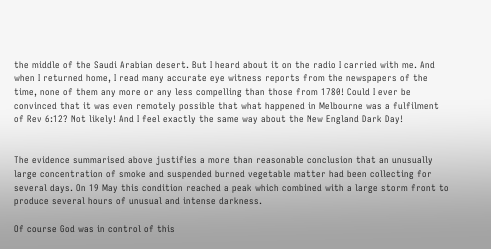the middle of the Saudi Arabian desert. But I heard about it on the radio I carried with me. And when I returned home, I read many accurate eye witness reports from the newspapers of the time, none of them any more or any less compelling than those from 1780! Could I ever be convinced that it was even remotely possible that what happened in Melbourne was a fulfilment of Rev 6:12? Not likely! And I feel exactly the same way about the New England Dark Day!


The evidence summarised above justifies a more than reasonable conclusion that an unusually large concentration of smoke and suspended burned vegetable matter had been collecting for several days. On 19 May this condition reached a peak which combined with a large storm front to produce several hours of unusual and intense darkness.

Of course God was in control of this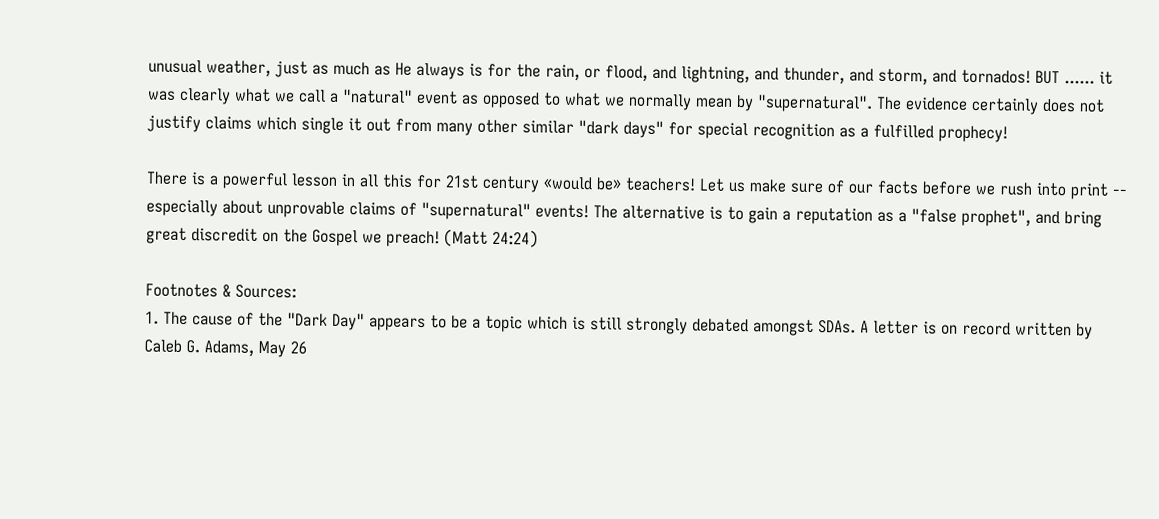unusual weather, just as much as He always is for the rain, or flood, and lightning, and thunder, and storm, and tornados! BUT ...... it was clearly what we call a "natural" event as opposed to what we normally mean by "supernatural". The evidence certainly does not justify claims which single it out from many other similar "dark days" for special recognition as a fulfilled prophecy!

There is a powerful lesson in all this for 21st century «would be» teachers! Let us make sure of our facts before we rush into print -- especially about unprovable claims of "supernatural" events! The alternative is to gain a reputation as a "false prophet", and bring great discredit on the Gospel we preach! (Matt 24:24)

Footnotes & Sources:
1. The cause of the "Dark Day" appears to be a topic which is still strongly debated amongst SDAs. A letter is on record written by Caleb G. Adams, May 26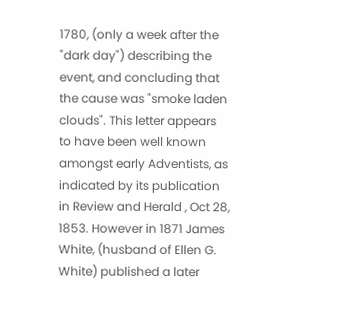1780, (only a week after the "dark day") describing the event, and concluding that the cause was "smoke laden clouds". This letter appears to have been well known amongst early Adventists, as indicated by its publication in Review and Herald , Oct 28, 1853. However in 1871 James White, (husband of Ellen G. White) published a later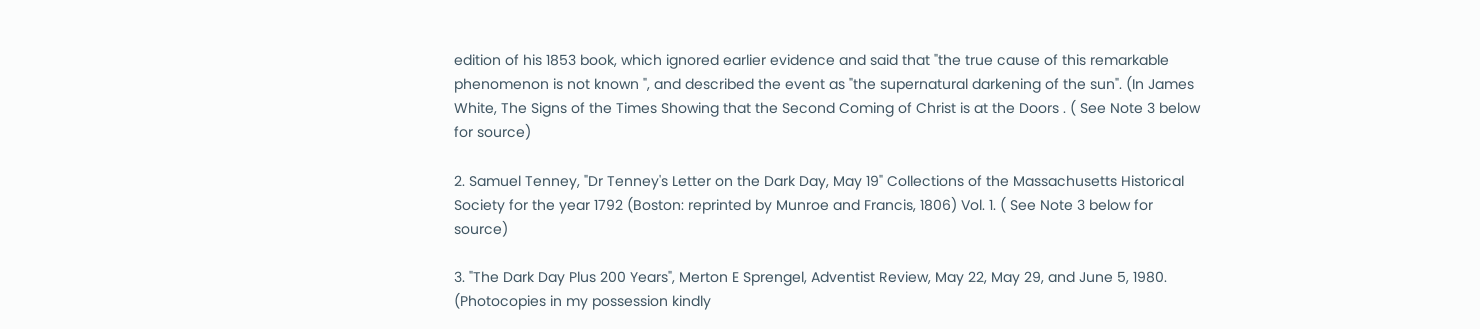edition of his 1853 book, which ignored earlier evidence and said that "the true cause of this remarkable phenomenon is not known ", and described the event as "the supernatural darkening of the sun". (In James White, The Signs of the Times Showing that the Second Coming of Christ is at the Doors . ( See Note 3 below for source)

2. Samuel Tenney, "Dr Tenney's Letter on the Dark Day, May 19" Collections of the Massachusetts Historical Society for the year 1792 (Boston: reprinted by Munroe and Francis, 1806) Vol. 1. ( See Note 3 below for source)

3. "The Dark Day Plus 200 Years", Merton E Sprengel, Adventist Review, May 22, May 29, and June 5, 1980.
(Photocopies in my possession kindly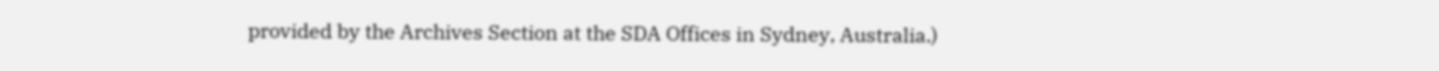provided by the Archives Section at the SDA Offices in Sydney, Australia.)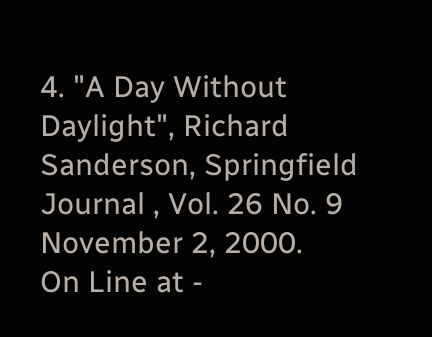4. "A Day Without Daylight", Richard Sanderson, Springfield Journal , Vol. 26 No. 9 November 2, 2000.
On Line at -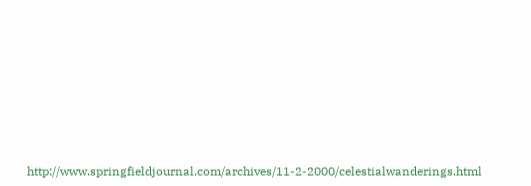http://www.springfieldjournal.com/archives/11-2-2000/celestialwanderings.html